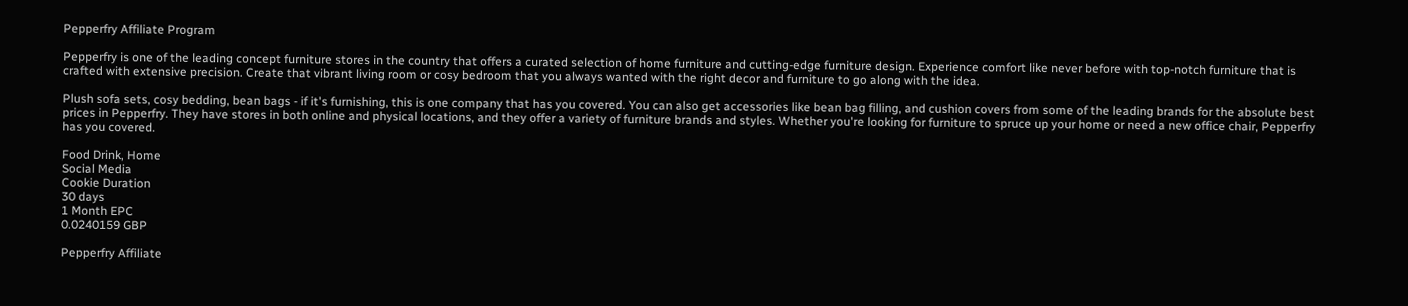Pepperfry Affiliate Program

Pepperfry is one of the leading concept furniture stores in the country that offers a curated selection of home furniture and cutting-edge furniture design. Experience comfort like never before with top-notch furniture that is crafted with extensive precision. Create that vibrant living room or cosy bedroom that you always wanted with the right decor and furniture to go along with the idea.

Plush sofa sets, cosy bedding, bean bags - if it's furnishing, this is one company that has you covered. You can also get accessories like bean bag filling, and cushion covers from some of the leading brands for the absolute best prices in Pepperfry. They have stores in both online and physical locations, and they offer a variety of furniture brands and styles. Whether you're looking for furniture to spruce up your home or need a new office chair, Pepperfry has you covered.

Food Drink, Home
Social Media
Cookie Duration
30 days
1 Month EPC
0.0240159 GBP

Pepperfry Affiliate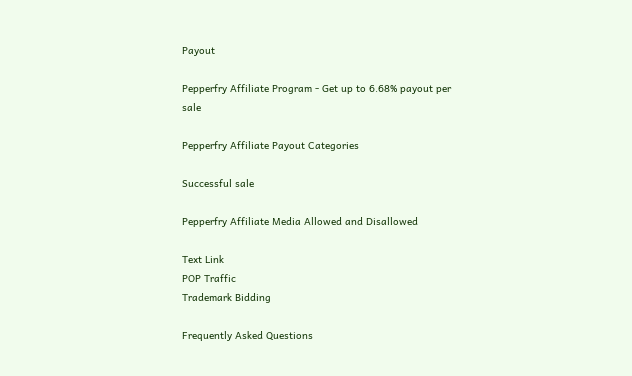Payout

Pepperfry Affiliate Program - Get up to 6.68% payout per sale

Pepperfry Affiliate Payout Categories

Successful sale

Pepperfry Affiliate Media Allowed and Disallowed

Text Link
POP Traffic
Trademark Bidding

Frequently Asked Questions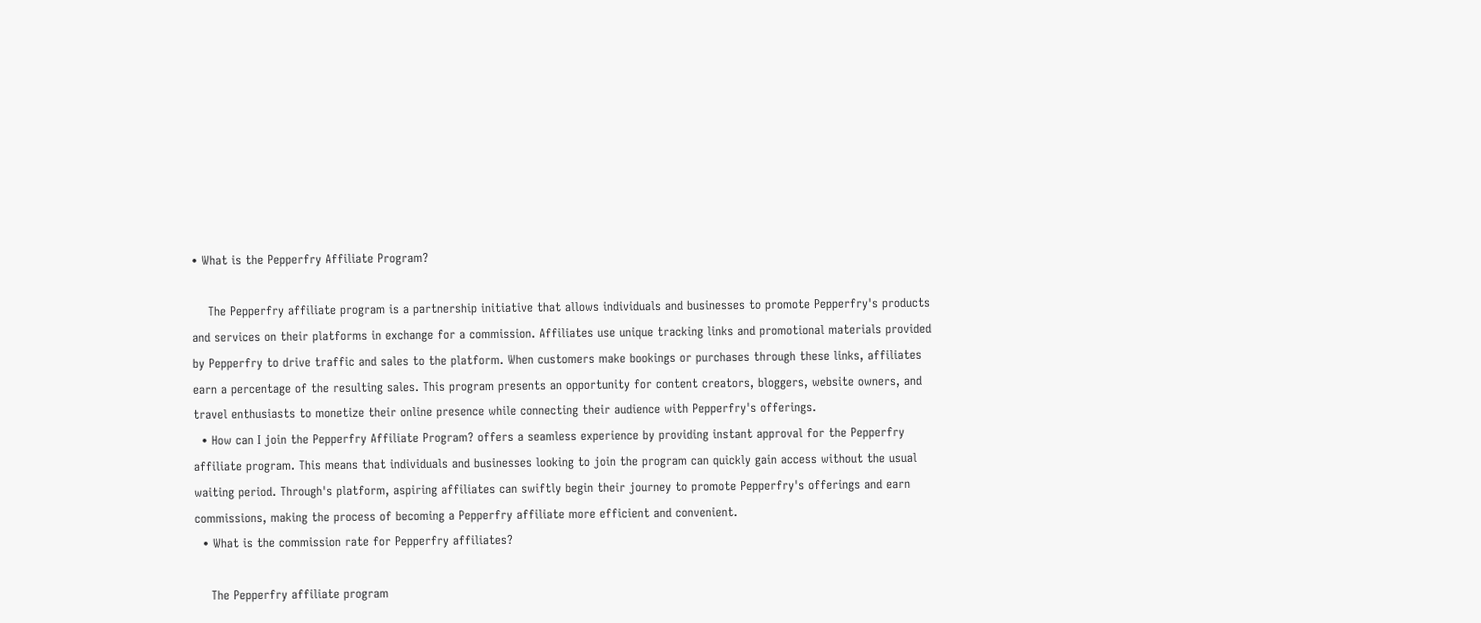• What is the Pepperfry Affiliate Program?

    The Pepperfry affiliate program is a partnership initiative that allows individuals and businesses to promote Pepperfry's products and services on their platforms in exchange for a commission. Affiliates use unique tracking links and promotional materials provided by Pepperfry to drive traffic and sales to the platform. When customers make bookings or purchases through these links, affiliates earn a percentage of the resulting sales. This program presents an opportunity for content creators, bloggers, website owners, and travel enthusiasts to monetize their online presence while connecting their audience with Pepperfry's offerings.
  • How can I join the Pepperfry Affiliate Program? offers a seamless experience by providing instant approval for the Pepperfry affiliate program. This means that individuals and businesses looking to join the program can quickly gain access without the usual waiting period. Through's platform, aspiring affiliates can swiftly begin their journey to promote Pepperfry's offerings and earn commissions, making the process of becoming a Pepperfry affiliate more efficient and convenient.
  • What is the commission rate for Pepperfry affiliates?

    The Pepperfry affiliate program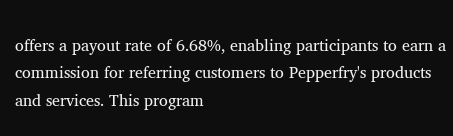offers a payout rate of 6.68%, enabling participants to earn a commission for referring customers to Pepperfry's products and services. This program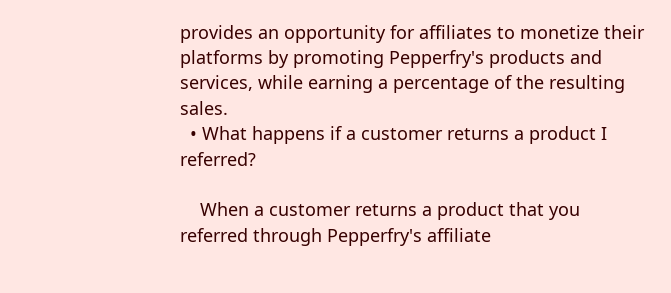provides an opportunity for affiliates to monetize their platforms by promoting Pepperfry's products and services, while earning a percentage of the resulting sales.
  • What happens if a customer returns a product I referred?

    When a customer returns a product that you referred through Pepperfry's affiliate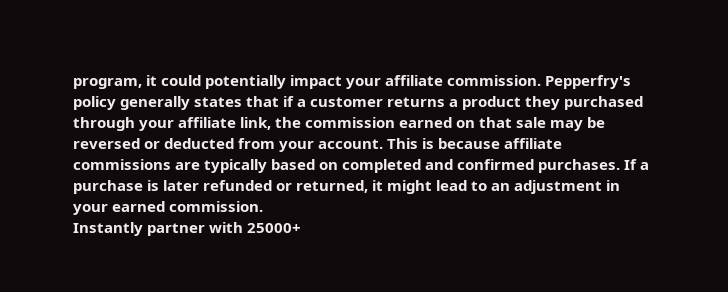program, it could potentially impact your affiliate commission. Pepperfry's policy generally states that if a customer returns a product they purchased through your affiliate link, the commission earned on that sale may be reversed or deducted from your account. This is because affiliate commissions are typically based on completed and confirmed purchases. If a purchase is later refunded or returned, it might lead to an adjustment in your earned commission.
Instantly partner with 25000+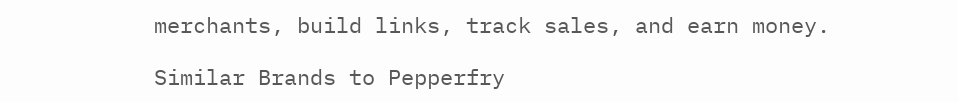merchants, build links, track sales, and earn money.

Similar Brands to Pepperfry